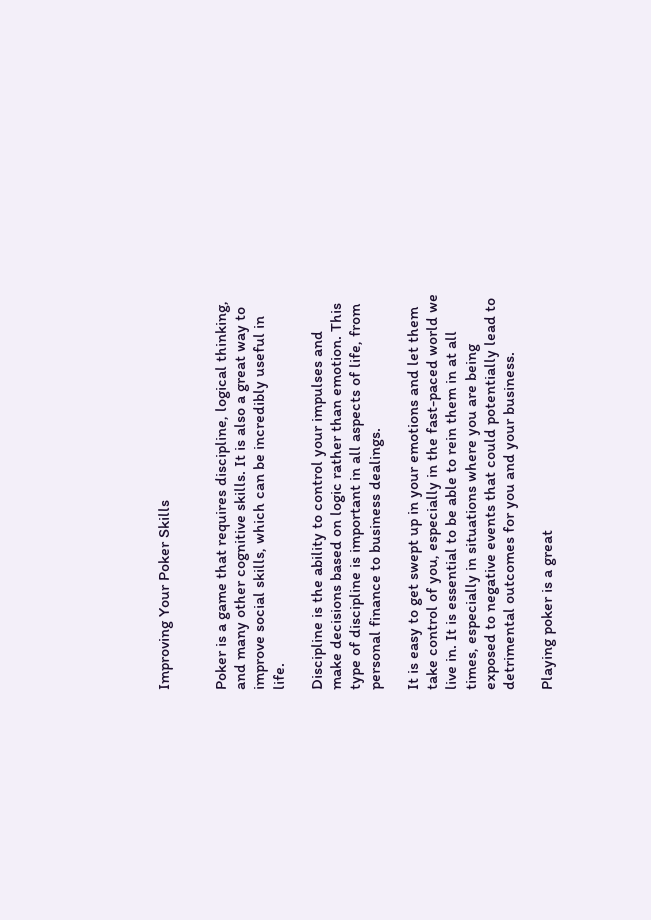Improving Your Poker Skills


Poker is a game that requires discipline, logical thinking, and many other cognitive skills. It is also a great way to improve social skills, which can be incredibly useful in life.

Discipline is the ability to control your impulses and make decisions based on logic rather than emotion. This type of discipline is important in all aspects of life, from personal finance to business dealings.

It is easy to get swept up in your emotions and let them take control of you, especially in the fast-paced world we live in. It is essential to be able to rein them in at all times, especially in situations where you are being exposed to negative events that could potentially lead to detrimental outcomes for you and your business.

Playing poker is a great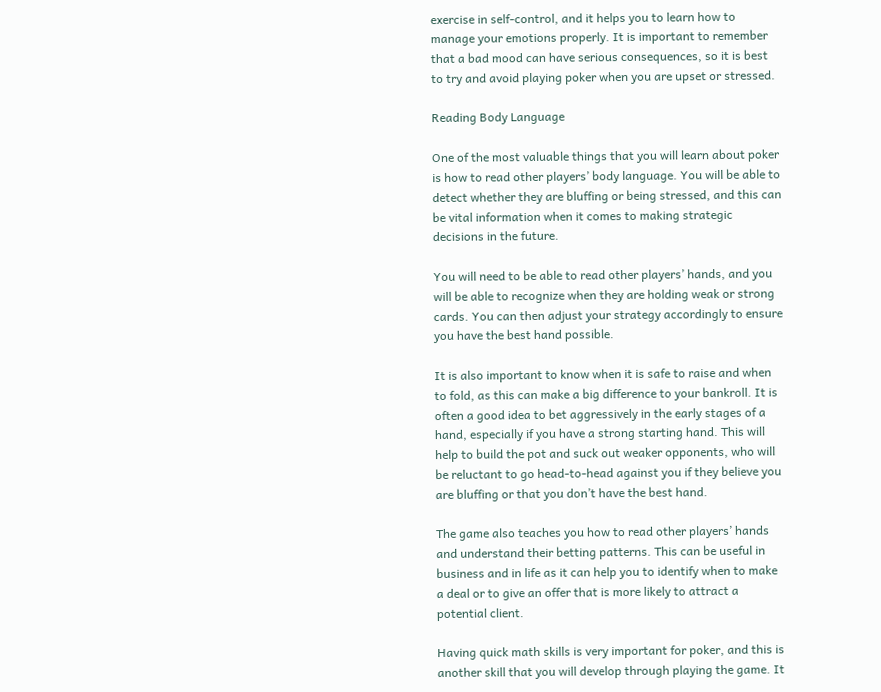exercise in self-control, and it helps you to learn how to manage your emotions properly. It is important to remember that a bad mood can have serious consequences, so it is best to try and avoid playing poker when you are upset or stressed.

Reading Body Language

One of the most valuable things that you will learn about poker is how to read other players’ body language. You will be able to detect whether they are bluffing or being stressed, and this can be vital information when it comes to making strategic decisions in the future.

You will need to be able to read other players’ hands, and you will be able to recognize when they are holding weak or strong cards. You can then adjust your strategy accordingly to ensure you have the best hand possible.

It is also important to know when it is safe to raise and when to fold, as this can make a big difference to your bankroll. It is often a good idea to bet aggressively in the early stages of a hand, especially if you have a strong starting hand. This will help to build the pot and suck out weaker opponents, who will be reluctant to go head-to-head against you if they believe you are bluffing or that you don’t have the best hand.

The game also teaches you how to read other players’ hands and understand their betting patterns. This can be useful in business and in life as it can help you to identify when to make a deal or to give an offer that is more likely to attract a potential client.

Having quick math skills is very important for poker, and this is another skill that you will develop through playing the game. It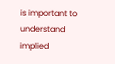is important to understand implied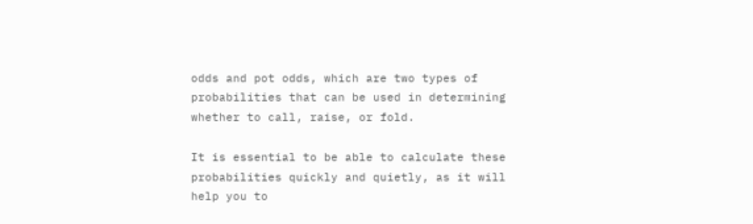odds and pot odds, which are two types of probabilities that can be used in determining whether to call, raise, or fold.

It is essential to be able to calculate these probabilities quickly and quietly, as it will help you to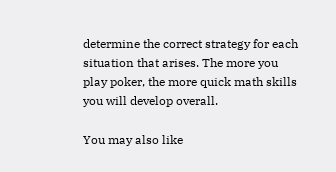determine the correct strategy for each situation that arises. The more you play poker, the more quick math skills you will develop overall.

You may also like